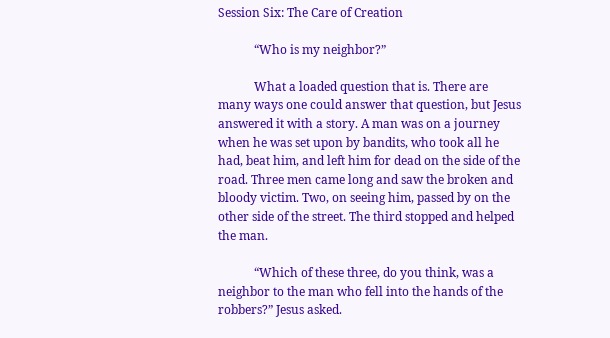Session Six: The Care of Creation

            “Who is my neighbor?”

            What a loaded question that is. There are many ways one could answer that question, but Jesus answered it with a story. A man was on a journey when he was set upon by bandits, who took all he had, beat him, and left him for dead on the side of the road. Three men came long and saw the broken and bloody victim. Two, on seeing him, passed by on the other side of the street. The third stopped and helped the man.

            “Which of these three, do you think, was a neighbor to the man who fell into the hands of the robbers?” Jesus asked.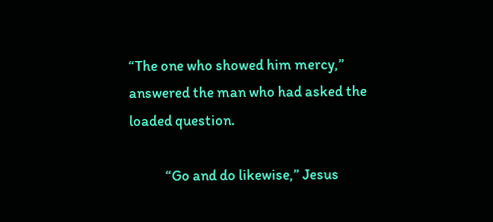“The one who showed him mercy,” answered the man who had asked the loaded question.

            “Go and do likewise,” Jesus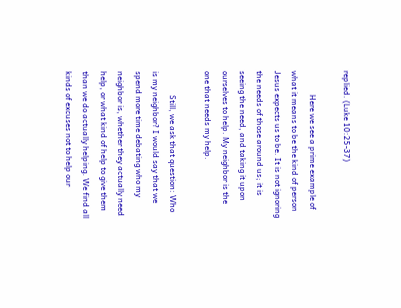replied. (Luke 10:25-37)

            Here we see a prime example of what it means to be the kind of person Jesus expects us to be. It is not ignoring the needs of those around us; it is seeing the need, and taking it upon ourselves to help. My neighbor is the one that needs my help.

            Still, we ask that question: Who is my neighbor? I would say that we spend more time debating who my neighbor is, whether they actually need help, or what kind of help to give them than we do actually helping. We find all kinds of excuses not to help our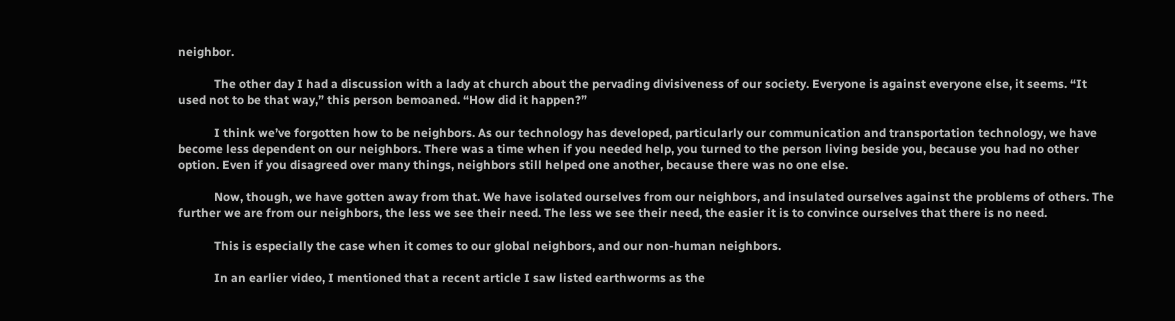neighbor.

            The other day I had a discussion with a lady at church about the pervading divisiveness of our society. Everyone is against everyone else, it seems. “It used not to be that way,” this person bemoaned. “How did it happen?”

            I think we’ve forgotten how to be neighbors. As our technology has developed, particularly our communication and transportation technology, we have become less dependent on our neighbors. There was a time when if you needed help, you turned to the person living beside you, because you had no other option. Even if you disagreed over many things, neighbors still helped one another, because there was no one else.

            Now, though, we have gotten away from that. We have isolated ourselves from our neighbors, and insulated ourselves against the problems of others. The further we are from our neighbors, the less we see their need. The less we see their need, the easier it is to convince ourselves that there is no need.

            This is especially the case when it comes to our global neighbors, and our non-human neighbors.

            In an earlier video, I mentioned that a recent article I saw listed earthworms as the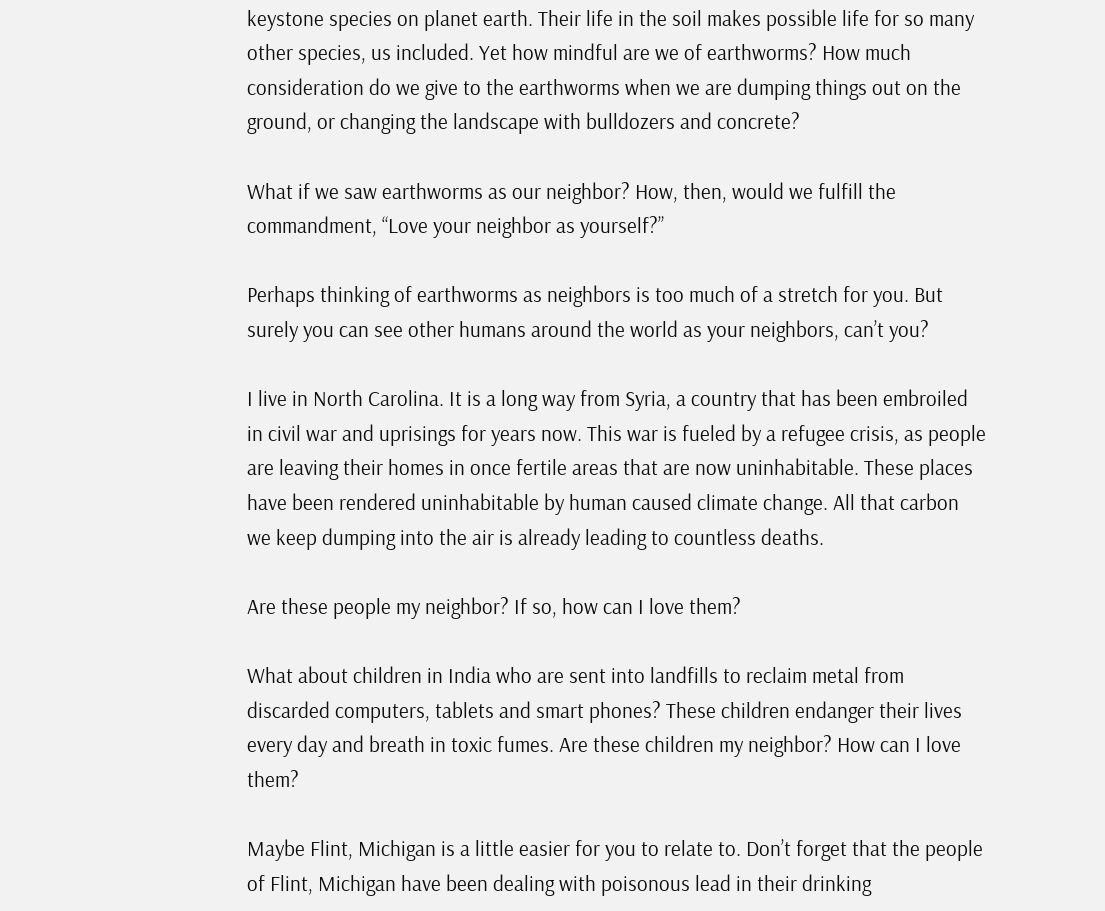keystone species on planet earth. Their life in the soil makes possible life for so many other species, us included. Yet how mindful are we of earthworms? How much consideration do we give to the earthworms when we are dumping things out on the ground, or changing the landscape with bulldozers and concrete?

What if we saw earthworms as our neighbor? How, then, would we fulfill the commandment, “Love your neighbor as yourself?”

Perhaps thinking of earthworms as neighbors is too much of a stretch for you. But surely you can see other humans around the world as your neighbors, can’t you?

I live in North Carolina. It is a long way from Syria, a country that has been embroiled in civil war and uprisings for years now. This war is fueled by a refugee crisis, as people are leaving their homes in once fertile areas that are now uninhabitable. These places have been rendered uninhabitable by human caused climate change. All that carbon we keep dumping into the air is already leading to countless deaths.

Are these people my neighbor? If so, how can I love them?

What about children in India who are sent into landfills to reclaim metal from discarded computers, tablets and smart phones? These children endanger their lives every day and breath in toxic fumes. Are these children my neighbor? How can I love them?

Maybe Flint, Michigan is a little easier for you to relate to. Don’t forget that the people of Flint, Michigan have been dealing with poisonous lead in their drinking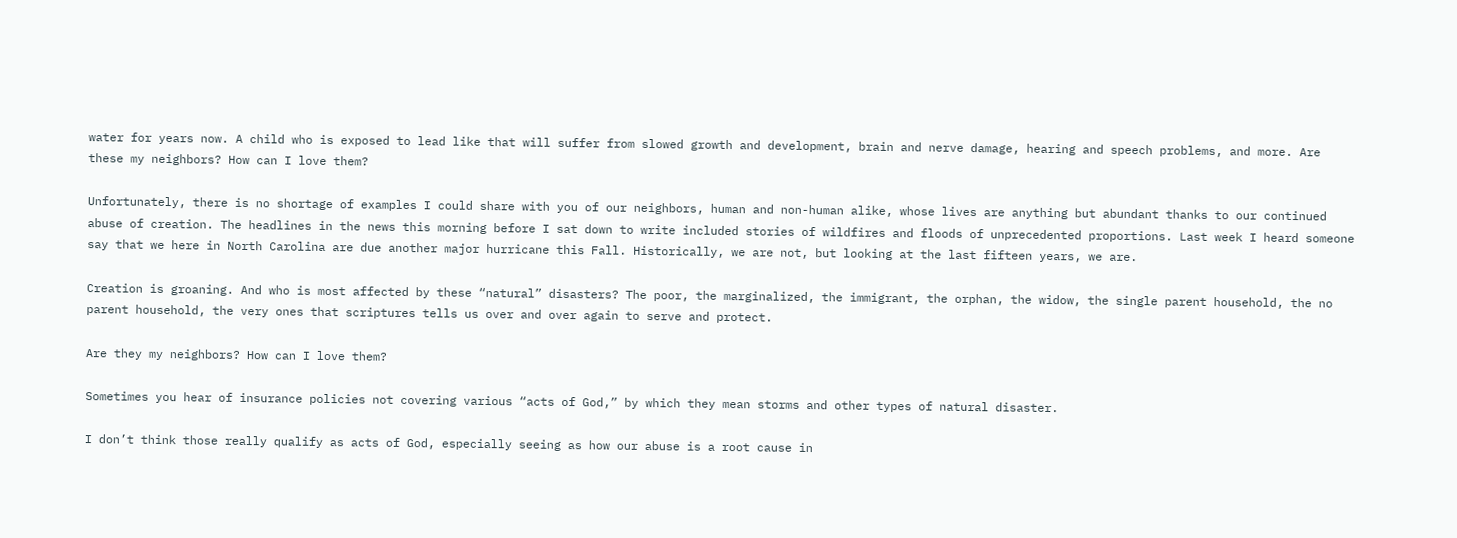water for years now. A child who is exposed to lead like that will suffer from slowed growth and development, brain and nerve damage, hearing and speech problems, and more. Are these my neighbors? How can I love them?

Unfortunately, there is no shortage of examples I could share with you of our neighbors, human and non-human alike, whose lives are anything but abundant thanks to our continued abuse of creation. The headlines in the news this morning before I sat down to write included stories of wildfires and floods of unprecedented proportions. Last week I heard someone say that we here in North Carolina are due another major hurricane this Fall. Historically, we are not, but looking at the last fifteen years, we are.

Creation is groaning. And who is most affected by these “natural” disasters? The poor, the marginalized, the immigrant, the orphan, the widow, the single parent household, the no parent household, the very ones that scriptures tells us over and over again to serve and protect.

Are they my neighbors? How can I love them?

Sometimes you hear of insurance policies not covering various “acts of God,” by which they mean storms and other types of natural disaster.

I don’t think those really qualify as acts of God, especially seeing as how our abuse is a root cause in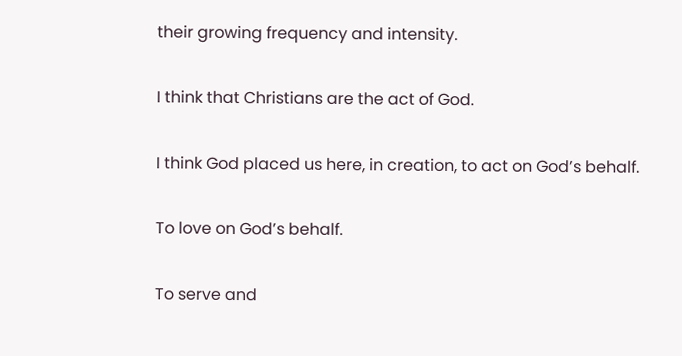their growing frequency and intensity.

I think that Christians are the act of God.

I think God placed us here, in creation, to act on God’s behalf.

To love on God’s behalf.

To serve and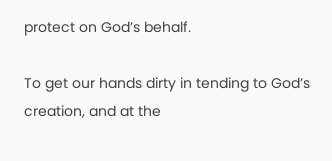protect on God’s behalf.

To get our hands dirty in tending to God’s creation, and at the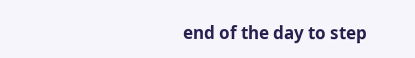end of the day to step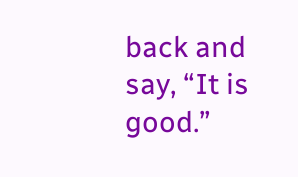back and say, “It is good.”